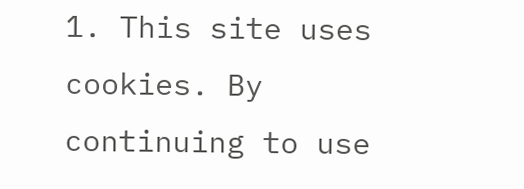1. This site uses cookies. By continuing to use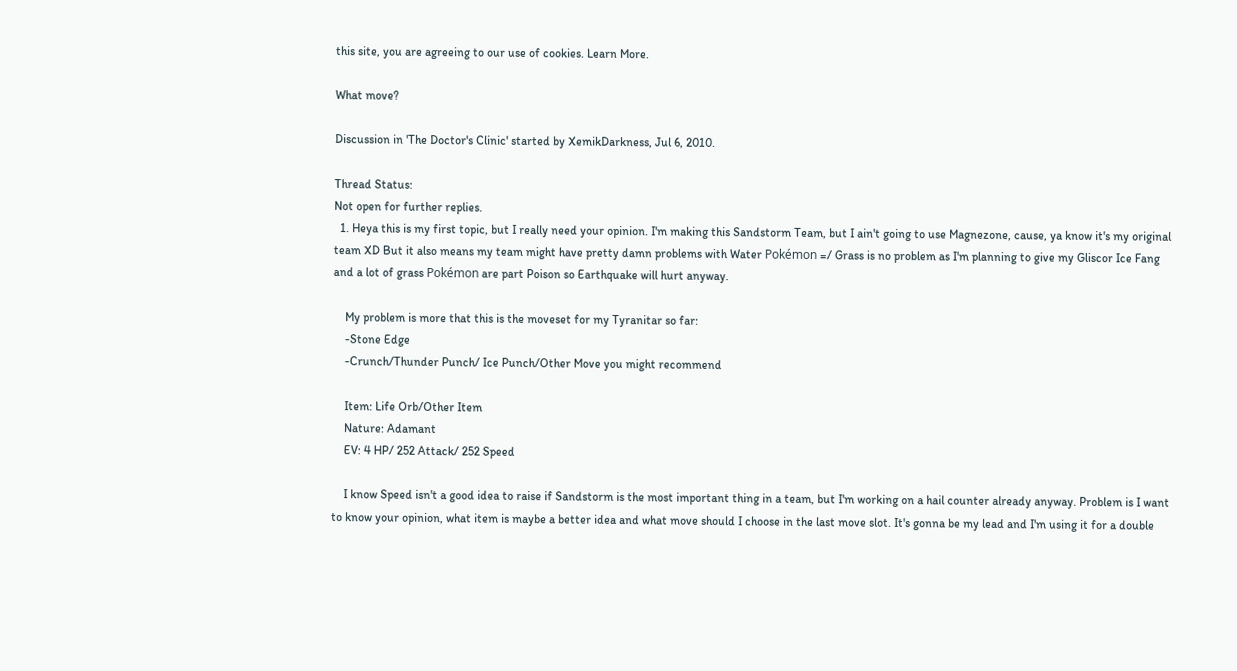this site, you are agreeing to our use of cookies. Learn More.

What move?

Discussion in 'The Doctor's Clinic' started by XemikDarkness, Jul 6, 2010.

Thread Status:
Not open for further replies.
  1. Heya this is my first topic, but I really need your opinion. I'm making this Sandstorm Team, but I ain't going to use Magnezone, cause, ya know it's my original team XD But it also means my team might have pretty damn problems with Water Pokémon =/ Grass is no problem as I'm planning to give my Gliscor Ice Fang and a lot of grass Pokémon are part Poison so Earthquake will hurt anyway.

    My problem is more that this is the moveset for my Tyranitar so far:
    -Stone Edge
    -Crunch/Thunder Punch/ Ice Punch/Other Move you might recommend

    Item: Life Orb/Other Item
    Nature: Adamant
    EV: 4 HP/ 252 Attack/ 252 Speed

    I know Speed isn't a good idea to raise if Sandstorm is the most important thing in a team, but I'm working on a hail counter already anyway. Problem is I want to know your opinion, what item is maybe a better idea and what move should I choose in the last move slot. It's gonna be my lead and I'm using it for a double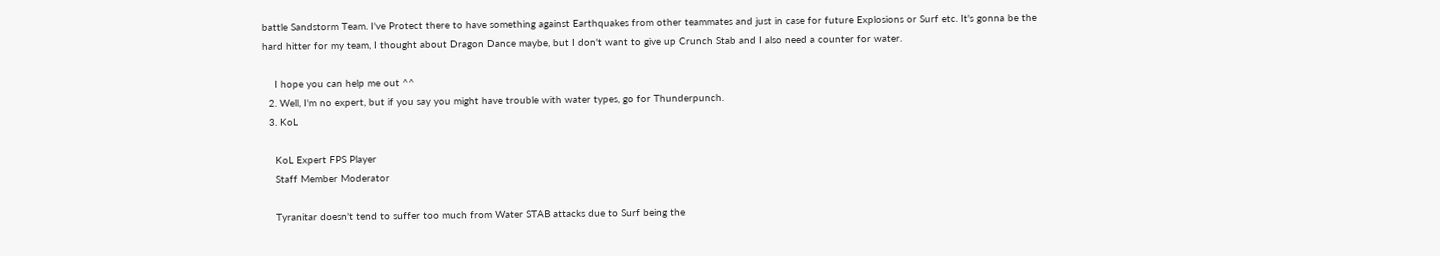battle Sandstorm Team. I've Protect there to have something against Earthquakes from other teammates and just in case for future Explosions or Surf etc. It's gonna be the hard hitter for my team, I thought about Dragon Dance maybe, but I don't want to give up Crunch Stab and I also need a counter for water.

    I hope you can help me out ^^
  2. Well, I'm no expert, but if you say you might have trouble with water types, go for Thunderpunch.
  3. KoL

    KoL Expert FPS Player
    Staff Member Moderator

    Tyranitar doesn't tend to suffer too much from Water STAB attacks due to Surf being the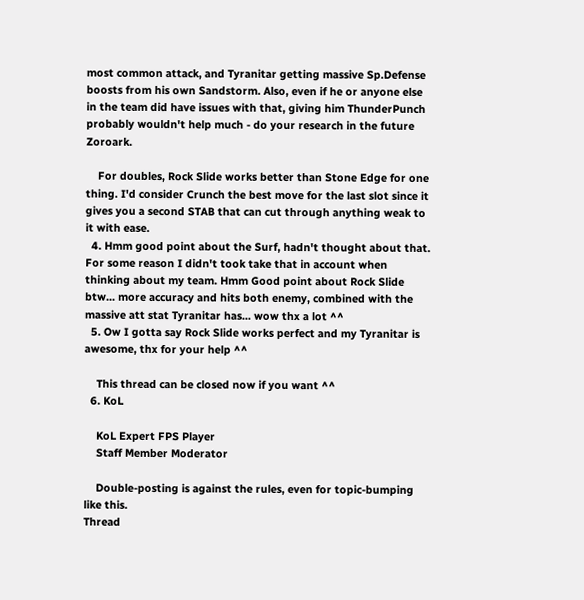most common attack, and Tyranitar getting massive Sp.Defense boosts from his own Sandstorm. Also, even if he or anyone else in the team did have issues with that, giving him ThunderPunch probably wouldn't help much - do your research in the future Zoroark.

    For doubles, Rock Slide works better than Stone Edge for one thing. I'd consider Crunch the best move for the last slot since it gives you a second STAB that can cut through anything weak to it with ease.
  4. Hmm good point about the Surf, hadn't thought about that. For some reason I didn't took take that in account when thinking about my team. Hmm Good point about Rock Slide btw... more accuracy and hits both enemy, combined with the massive att stat Tyranitar has... wow thx a lot ^^
  5. Ow I gotta say Rock Slide works perfect and my Tyranitar is awesome, thx for your help ^^

    This thread can be closed now if you want ^^
  6. KoL

    KoL Expert FPS Player
    Staff Member Moderator

    Double-posting is against the rules, even for topic-bumping like this.
Thread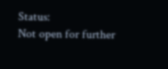Status:
Not open for further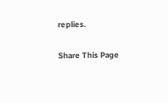replies.

Share This Page